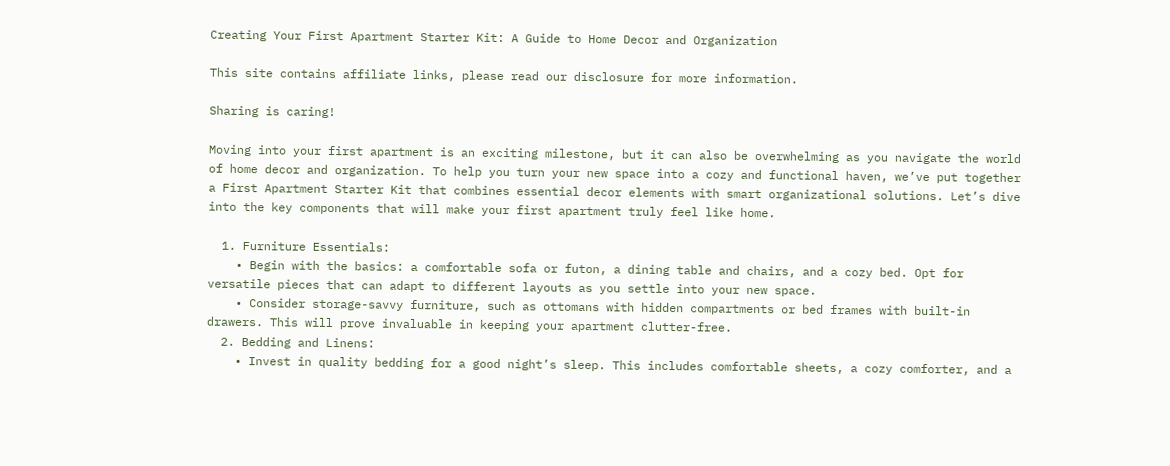Creating Your First Apartment Starter Kit: A Guide to Home Decor and Organization

This site contains affiliate links, please read our disclosure for more information.

Sharing is caring!

Moving into your first apartment is an exciting milestone, but it can also be overwhelming as you navigate the world of home decor and organization. To help you turn your new space into a cozy and functional haven, we’ve put together a First Apartment Starter Kit that combines essential decor elements with smart organizational solutions. Let’s dive into the key components that will make your first apartment truly feel like home.

  1. Furniture Essentials:
    • Begin with the basics: a comfortable sofa or futon, a dining table and chairs, and a cozy bed. Opt for versatile pieces that can adapt to different layouts as you settle into your new space.
    • Consider storage-savvy furniture, such as ottomans with hidden compartments or bed frames with built-in drawers. This will prove invaluable in keeping your apartment clutter-free.
  2. Bedding and Linens:
    • Invest in quality bedding for a good night’s sleep. This includes comfortable sheets, a cozy comforter, and a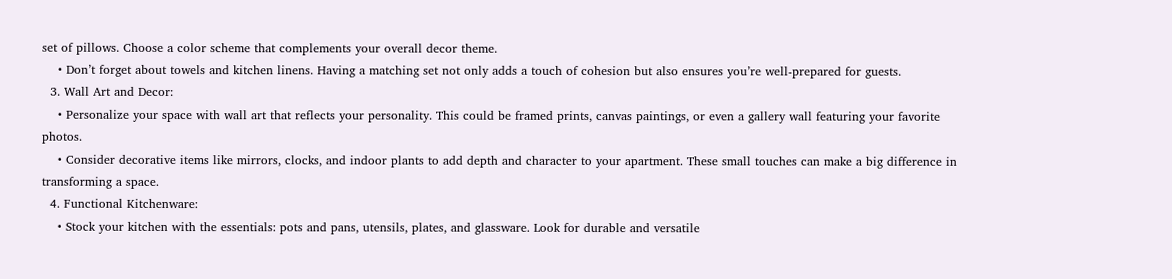set of pillows. Choose a color scheme that complements your overall decor theme.
    • Don’t forget about towels and kitchen linens. Having a matching set not only adds a touch of cohesion but also ensures you’re well-prepared for guests.
  3. Wall Art and Decor:
    • Personalize your space with wall art that reflects your personality. This could be framed prints, canvas paintings, or even a gallery wall featuring your favorite photos.
    • Consider decorative items like mirrors, clocks, and indoor plants to add depth and character to your apartment. These small touches can make a big difference in transforming a space.
  4. Functional Kitchenware:
    • Stock your kitchen with the essentials: pots and pans, utensils, plates, and glassware. Look for durable and versatile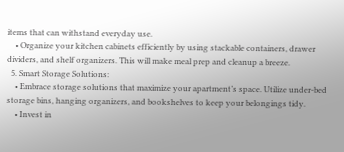items that can withstand everyday use.
    • Organize your kitchen cabinets efficiently by using stackable containers, drawer dividers, and shelf organizers. This will make meal prep and cleanup a breeze.
  5. Smart Storage Solutions:
    • Embrace storage solutions that maximize your apartment’s space. Utilize under-bed storage bins, hanging organizers, and bookshelves to keep your belongings tidy.
    • Invest in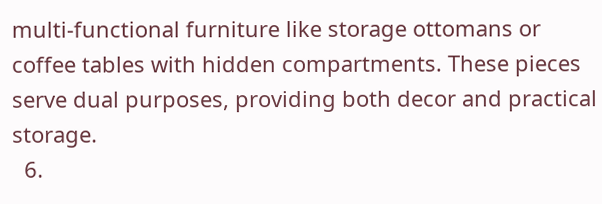multi-functional furniture like storage ottomans or coffee tables with hidden compartments. These pieces serve dual purposes, providing both decor and practical storage.
  6.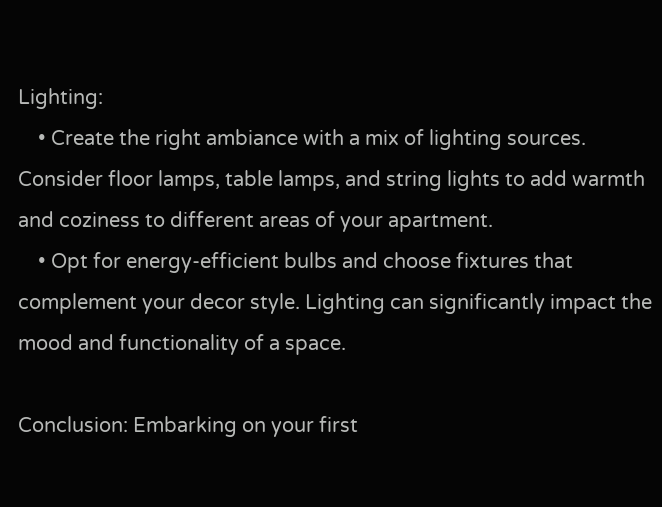Lighting:
    • Create the right ambiance with a mix of lighting sources. Consider floor lamps, table lamps, and string lights to add warmth and coziness to different areas of your apartment.
    • Opt for energy-efficient bulbs and choose fixtures that complement your decor style. Lighting can significantly impact the mood and functionality of a space.

Conclusion: Embarking on your first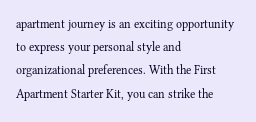apartment journey is an exciting opportunity to express your personal style and organizational preferences. With the First Apartment Starter Kit, you can strike the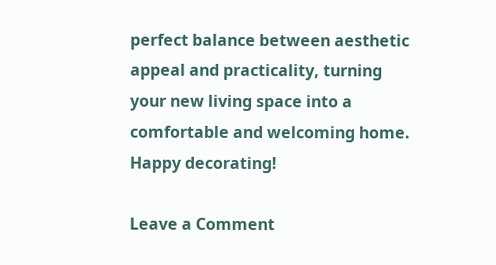perfect balance between aesthetic appeal and practicality, turning your new living space into a comfortable and welcoming home. Happy decorating!

Leave a Comment